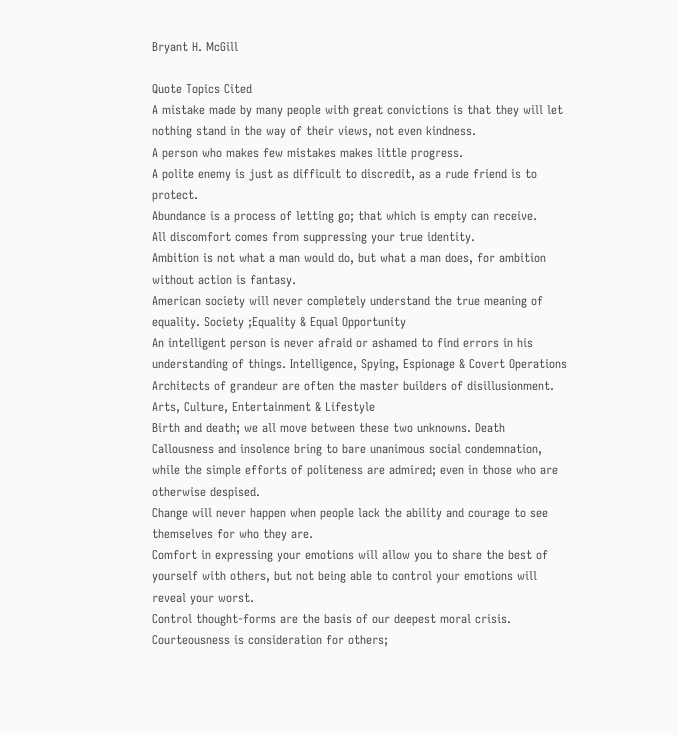Bryant H. McGill

Quote Topics Cited
A mistake made by many people with great convictions is that they will let nothing stand in the way of their views, not even kindness.
A person who makes few mistakes makes little progress.
A polite enemy is just as difficult to discredit, as a rude friend is to protect.
Abundance is a process of letting go; that which is empty can receive.
All discomfort comes from suppressing your true identity.
Ambition is not what a man would do, but what a man does, for ambition without action is fantasy.
American society will never completely understand the true meaning of equality. Society ;Equality & Equal Opportunity
An intelligent person is never afraid or ashamed to find errors in his understanding of things. Intelligence, Spying, Espionage & Covert Operations
Architects of grandeur are often the master builders of disillusionment. Arts, Culture, Entertainment & Lifestyle
Birth and death; we all move between these two unknowns. Death
Callousness and insolence bring to bare unanimous social condemnation, while the simple efforts of politeness are admired; even in those who are otherwise despised.
Change will never happen when people lack the ability and courage to see themselves for who they are.
Comfort in expressing your emotions will allow you to share the best of yourself with others, but not being able to control your emotions will reveal your worst.
Control thought-forms are the basis of our deepest moral crisis.
Courteousness is consideration for others;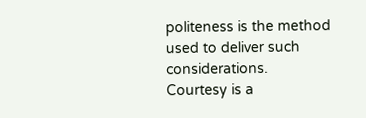politeness is the method used to deliver such considerations.
Courtesy is a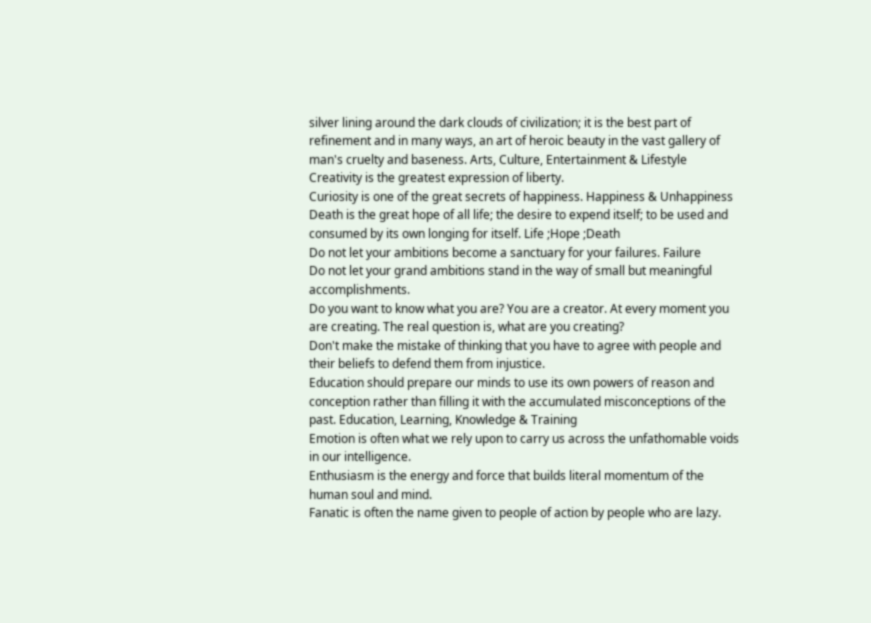silver lining around the dark clouds of civilization; it is the best part of refinement and in many ways, an art of heroic beauty in the vast gallery of man's cruelty and baseness. Arts, Culture, Entertainment & Lifestyle
Creativity is the greatest expression of liberty.
Curiosity is one of the great secrets of happiness. Happiness & Unhappiness
Death is the great hope of all life; the desire to expend itself; to be used and consumed by its own longing for itself. Life ;Hope ;Death
Do not let your ambitions become a sanctuary for your failures. Failure
Do not let your grand ambitions stand in the way of small but meaningful accomplishments.
Do you want to know what you are? You are a creator. At every moment you are creating. The real question is, what are you creating?
Don't make the mistake of thinking that you have to agree with people and their beliefs to defend them from injustice.
Education should prepare our minds to use its own powers of reason and conception rather than filling it with the accumulated misconceptions of the past. Education, Learning, Knowledge & Training
Emotion is often what we rely upon to carry us across the unfathomable voids in our intelligence.
Enthusiasm is the energy and force that builds literal momentum of the human soul and mind.
Fanatic is often the name given to people of action by people who are lazy.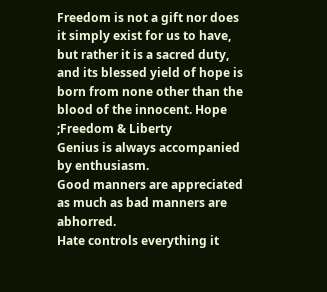Freedom is not a gift nor does it simply exist for us to have, but rather it is a sacred duty, and its blessed yield of hope is born from none other than the blood of the innocent. Hope ;Freedom & Liberty
Genius is always accompanied by enthusiasm.
Good manners are appreciated as much as bad manners are abhorred.
Hate controls everything it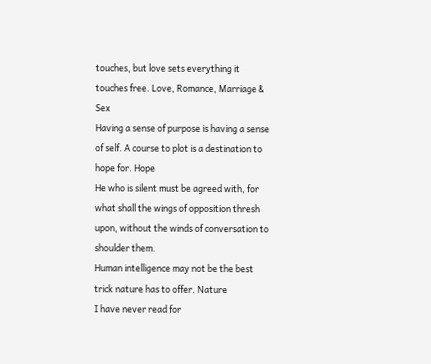touches, but love sets everything it touches free. Love, Romance, Marriage & Sex
Having a sense of purpose is having a sense of self. A course to plot is a destination to hope for. Hope
He who is silent must be agreed with, for what shall the wings of opposition thresh upon, without the winds of conversation to shoulder them.
Human intelligence may not be the best trick nature has to offer. Nature
I have never read for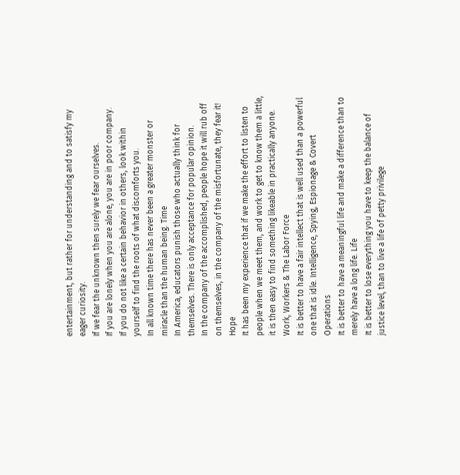entertainment, but rather for understanding and to satisfy my eager curiosity.
If we fear the unknown then surely we fear ourselves.
If you are lonely when you are alone, you are in poor company.
If you do not like a certain behavior in others, look within yourself to find the roots of what discomforts you.
In all known time there has never been a greater monster or miracle than the human being. Time
In America, educators punish those who actually think for themselves. There is only acceptance for popular opinion.
In the company of the accomplished, people hope it will rub off on themselves, in the company of the misfortunate, they fear it! Hope
It has been my experience that if we make the effort to listen to people when we meet them, and work to get to know them a little, it is then easy to find something likeable in practically anyone. Work, Workers & The Labor Force
It is better to have a fair intellect that is well used than a powerful one that is idle. Intelligence, Spying, Espionage & Covert Operations
It is better to have a meaningful life and make a difference than to merely have a long life. Life
It is better to lose everything you have to keep the balance of justice level, than to live a life of petty privilege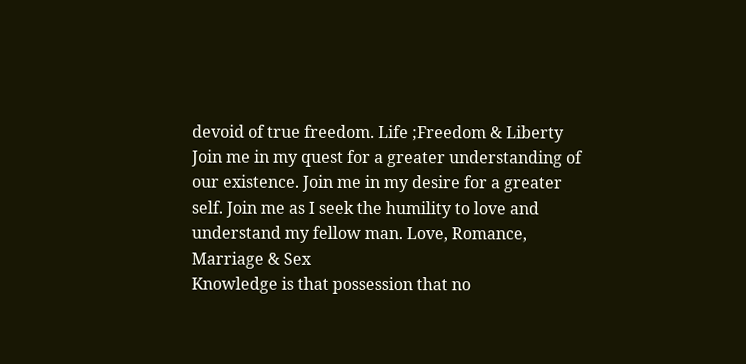devoid of true freedom. Life ;Freedom & Liberty
Join me in my quest for a greater understanding of our existence. Join me in my desire for a greater self. Join me as I seek the humility to love and understand my fellow man. Love, Romance, Marriage & Sex
Knowledge is that possession that no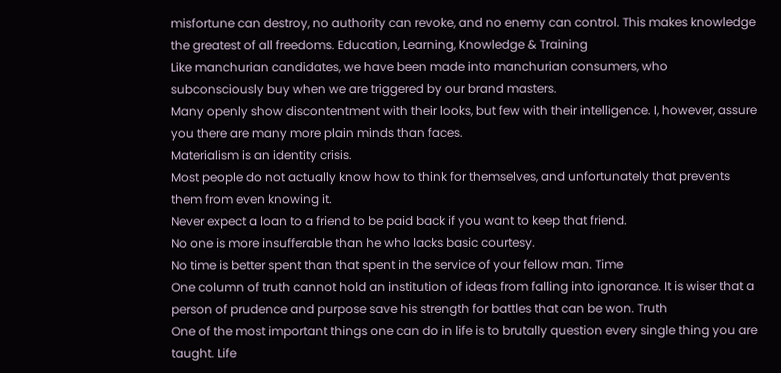misfortune can destroy, no authority can revoke, and no enemy can control. This makes knowledge the greatest of all freedoms. Education, Learning, Knowledge & Training
Like manchurian candidates, we have been made into manchurian consumers, who subconsciously buy when we are triggered by our brand masters.
Many openly show discontentment with their looks, but few with their intelligence. I, however, assure you there are many more plain minds than faces.
Materialism is an identity crisis.
Most people do not actually know how to think for themselves, and unfortunately that prevents them from even knowing it.
Never expect a loan to a friend to be paid back if you want to keep that friend.
No one is more insufferable than he who lacks basic courtesy.
No time is better spent than that spent in the service of your fellow man. Time
One column of truth cannot hold an institution of ideas from falling into ignorance. It is wiser that a person of prudence and purpose save his strength for battles that can be won. Truth
One of the most important things one can do in life is to brutally question every single thing you are taught. Life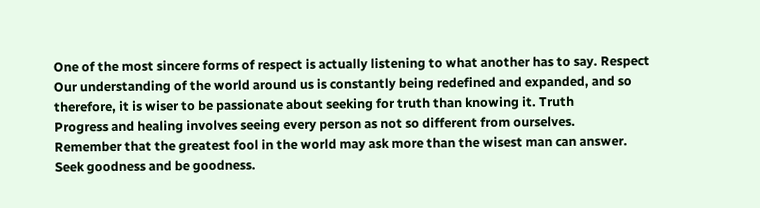One of the most sincere forms of respect is actually listening to what another has to say. Respect
Our understanding of the world around us is constantly being redefined and expanded, and so therefore, it is wiser to be passionate about seeking for truth than knowing it. Truth
Progress and healing involves seeing every person as not so different from ourselves.
Remember that the greatest fool in the world may ask more than the wisest man can answer.
Seek goodness and be goodness.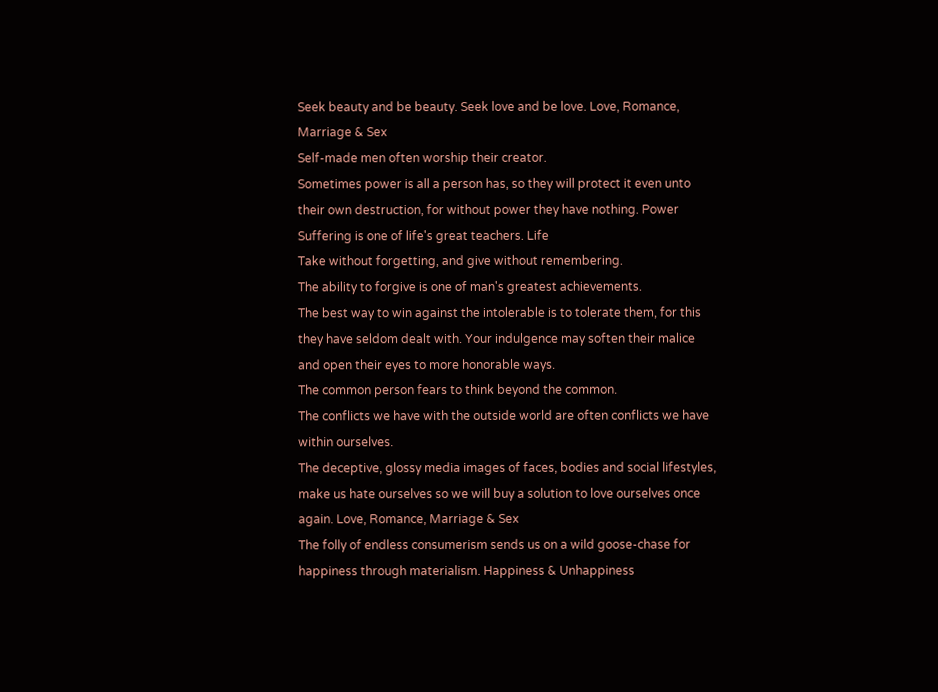Seek beauty and be beauty. Seek love and be love. Love, Romance, Marriage & Sex
Self-made men often worship their creator.
Sometimes power is all a person has, so they will protect it even unto their own destruction, for without power they have nothing. Power
Suffering is one of life's great teachers. Life
Take without forgetting, and give without remembering.
The ability to forgive is one of man's greatest achievements.
The best way to win against the intolerable is to tolerate them, for this they have seldom dealt with. Your indulgence may soften their malice and open their eyes to more honorable ways.
The common person fears to think beyond the common.
The conflicts we have with the outside world are often conflicts we have within ourselves.
The deceptive, glossy media images of faces, bodies and social lifestyles, make us hate ourselves so we will buy a solution to love ourselves once again. Love, Romance, Marriage & Sex
The folly of endless consumerism sends us on a wild goose-chase for happiness through materialism. Happiness & Unhappiness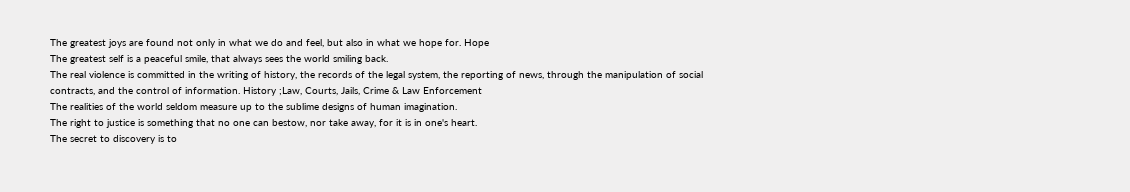The greatest joys are found not only in what we do and feel, but also in what we hope for. Hope
The greatest self is a peaceful smile, that always sees the world smiling back.
The real violence is committed in the writing of history, the records of the legal system, the reporting of news, through the manipulation of social contracts, and the control of information. History ;Law, Courts, Jails, Crime & Law Enforcement
The realities of the world seldom measure up to the sublime designs of human imagination.
The right to justice is something that no one can bestow, nor take away, for it is in one's heart.
The secret to discovery is to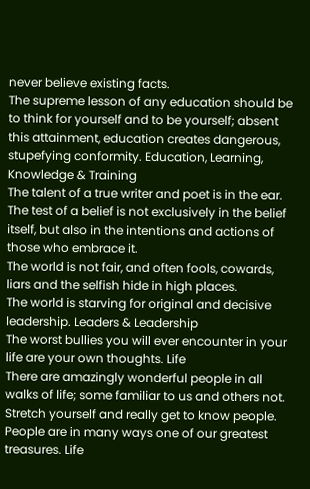never believe existing facts.
The supreme lesson of any education should be to think for yourself and to be yourself; absent this attainment, education creates dangerous, stupefying conformity. Education, Learning, Knowledge & Training
The talent of a true writer and poet is in the ear.
The test of a belief is not exclusively in the belief itself, but also in the intentions and actions of those who embrace it.
The world is not fair, and often fools, cowards, liars and the selfish hide in high places.
The world is starving for original and decisive leadership. Leaders & Leadership
The worst bullies you will ever encounter in your life are your own thoughts. Life
There are amazingly wonderful people in all walks of life; some familiar to us and others not. Stretch yourself and really get to know people. People are in many ways one of our greatest treasures. Life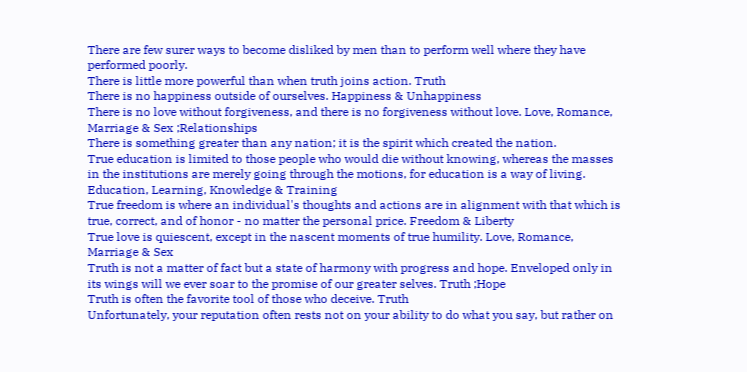There are few surer ways to become disliked by men than to perform well where they have performed poorly.
There is little more powerful than when truth joins action. Truth
There is no happiness outside of ourselves. Happiness & Unhappiness
There is no love without forgiveness, and there is no forgiveness without love. Love, Romance, Marriage & Sex ;Relationships
There is something greater than any nation; it is the spirit which created the nation.
True education is limited to those people who would die without knowing, whereas the masses in the institutions are merely going through the motions, for education is a way of living. Education, Learning, Knowledge & Training
True freedom is where an individual's thoughts and actions are in alignment with that which is true, correct, and of honor - no matter the personal price. Freedom & Liberty
True love is quiescent, except in the nascent moments of true humility. Love, Romance, Marriage & Sex
Truth is not a matter of fact but a state of harmony with progress and hope. Enveloped only in its wings will we ever soar to the promise of our greater selves. Truth ;Hope
Truth is often the favorite tool of those who deceive. Truth
Unfortunately, your reputation often rests not on your ability to do what you say, but rather on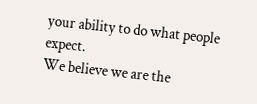your ability to do what people expect.
We believe we are the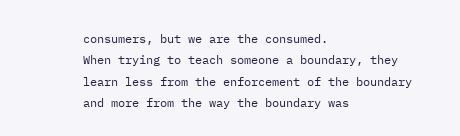consumers, but we are the consumed.
When trying to teach someone a boundary, they learn less from the enforcement of the boundary and more from the way the boundary was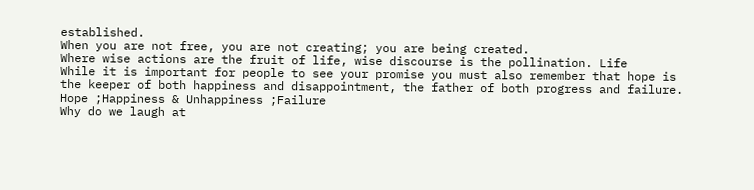established.
When you are not free, you are not creating; you are being created.
Where wise actions are the fruit of life, wise discourse is the pollination. Life
While it is important for people to see your promise you must also remember that hope is the keeper of both happiness and disappointment, the father of both progress and failure. Hope ;Happiness & Unhappiness ;Failure
Why do we laugh at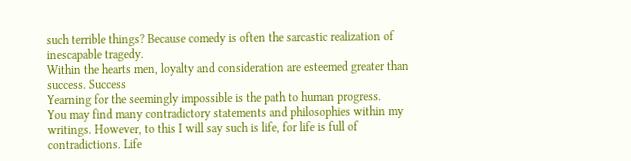such terrible things? Because comedy is often the sarcastic realization of inescapable tragedy.
Within the hearts men, loyalty and consideration are esteemed greater than success. Success
Yearning for the seemingly impossible is the path to human progress.
You may find many contradictory statements and philosophies within my writings. However, to this I will say such is life, for life is full of contradictions. Life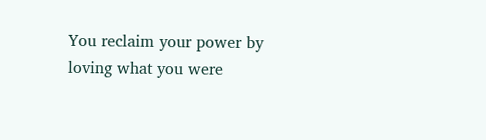You reclaim your power by loving what you were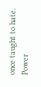once taught to hate. Power